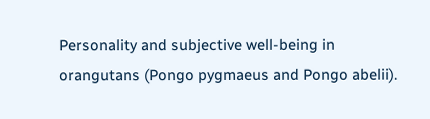Personality and subjective well-being in orangutans (Pongo pygmaeus and Pongo abelii).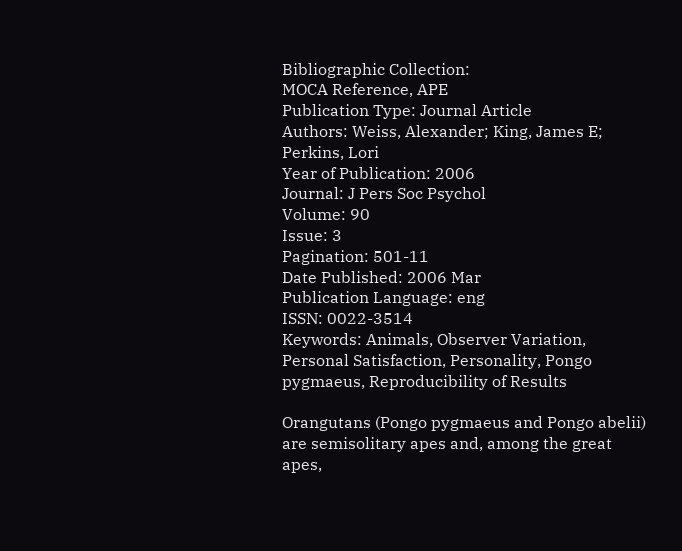Bibliographic Collection:
MOCA Reference, APE
Publication Type: Journal Article
Authors: Weiss, Alexander; King, James E; Perkins, Lori
Year of Publication: 2006
Journal: J Pers Soc Psychol
Volume: 90
Issue: 3
Pagination: 501-11
Date Published: 2006 Mar
Publication Language: eng
ISSN: 0022-3514
Keywords: Animals, Observer Variation, Personal Satisfaction, Personality, Pongo pygmaeus, Reproducibility of Results

Orangutans (Pongo pygmaeus and Pongo abelii) are semisolitary apes and, among the great apes,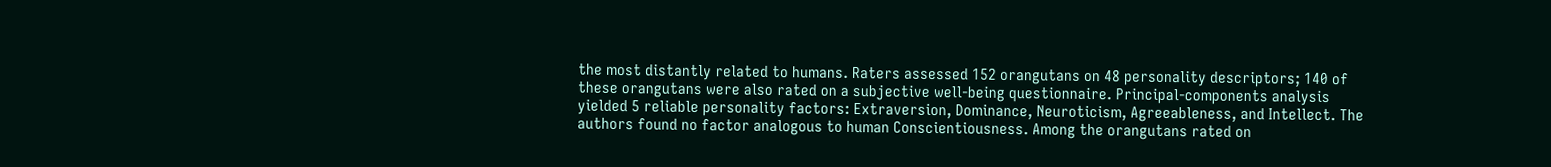the most distantly related to humans. Raters assessed 152 orangutans on 48 personality descriptors; 140 of these orangutans were also rated on a subjective well-being questionnaire. Principal-components analysis yielded 5 reliable personality factors: Extraversion, Dominance, Neuroticism, Agreeableness, and Intellect. The authors found no factor analogous to human Conscientiousness. Among the orangutans rated on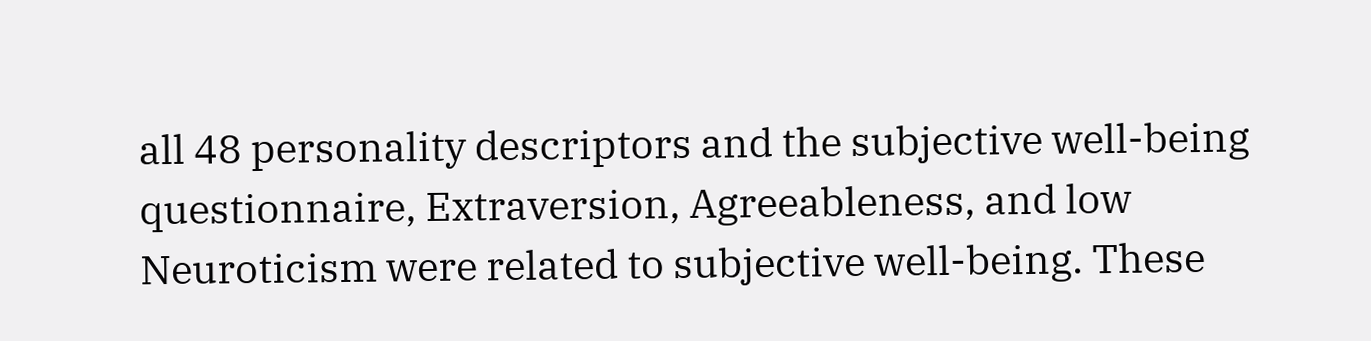all 48 personality descriptors and the subjective well-being questionnaire, Extraversion, Agreeableness, and low Neuroticism were related to subjective well-being. These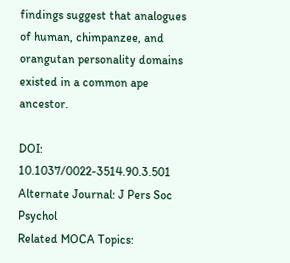findings suggest that analogues of human, chimpanzee, and orangutan personality domains existed in a common ape ancestor.

DOI: 10.1037/0022-3514.90.3.501
Alternate Journal: J Pers Soc Psychol
Related MOCA Topics: